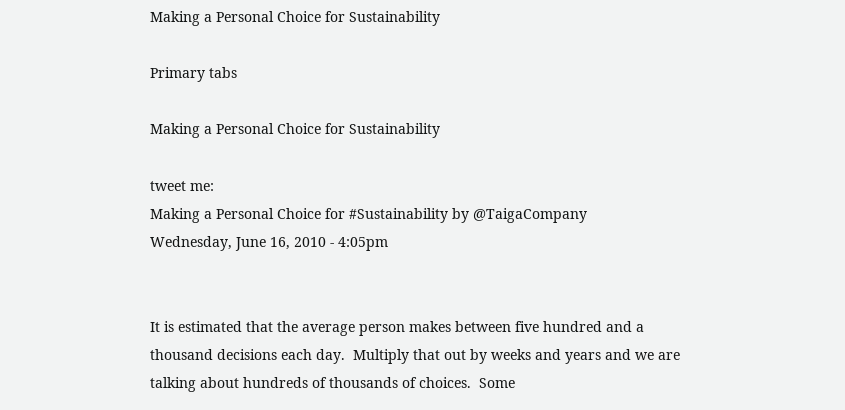Making a Personal Choice for Sustainability

Primary tabs

Making a Personal Choice for Sustainability

tweet me:
Making a Personal Choice for #Sustainability by @TaigaCompany
Wednesday, June 16, 2010 - 4:05pm


It is estimated that the average person makes between five hundred and a thousand decisions each day.  Multiply that out by weeks and years and we are talking about hundreds of thousands of choices.  Some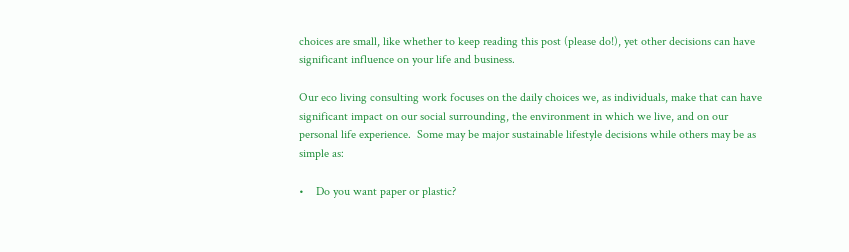choices are small, like whether to keep reading this post (please do!), yet other decisions can have significant influence on your life and business.

Our eco living consulting work focuses on the daily choices we, as individuals, make that can have significant impact on our social surrounding, the environment in which we live, and on our personal life experience.  Some may be major sustainable lifestyle decisions while others may be as simple as:

•    Do you want paper or plastic?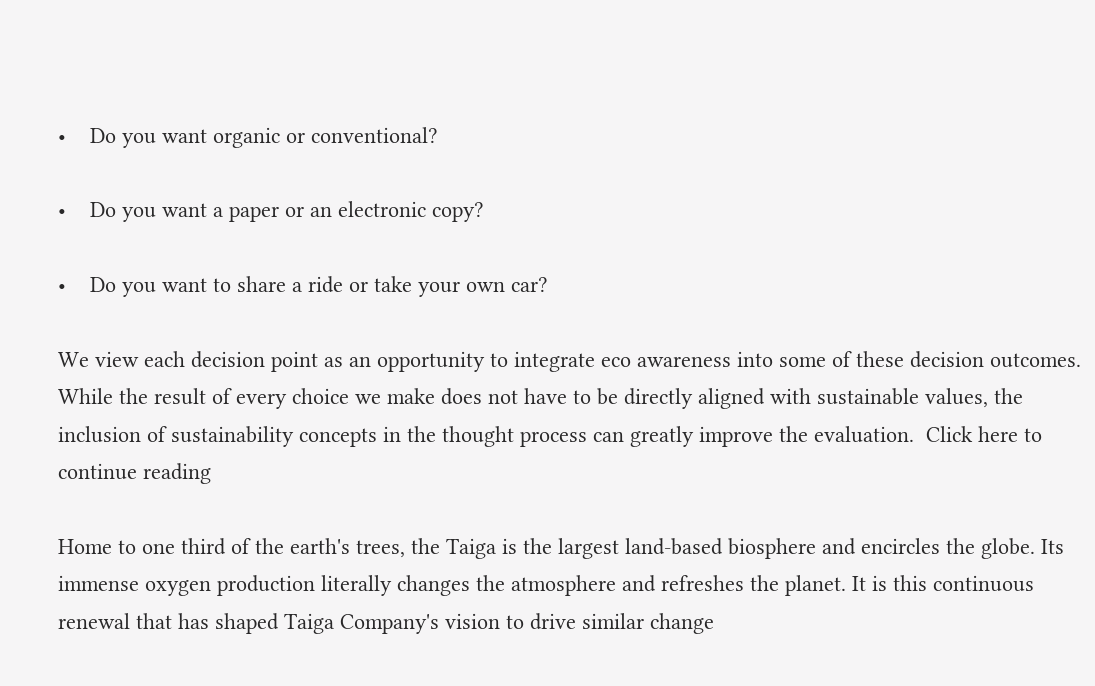•    Do you want organic or conventional?

•    Do you want a paper or an electronic copy?

•    Do you want to share a ride or take your own car?

We view each decision point as an opportunity to integrate eco awareness into some of these decision outcomes.  While the result of every choice we make does not have to be directly aligned with sustainable values, the inclusion of sustainability concepts in the thought process can greatly improve the evaluation.  Click here to continue reading

Home to one third of the earth's trees, the Taiga is the largest land-based biosphere and encircles the globe. Its immense oxygen production literally changes the atmosphere and refreshes the planet. It is this continuous renewal that has shaped Taiga Company's vision to drive similar change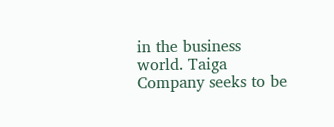in the business world. Taiga Company seeks to be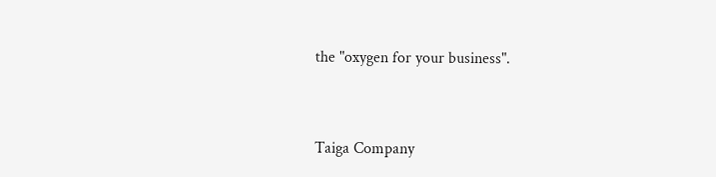the "oxygen for your business".



Taiga Company